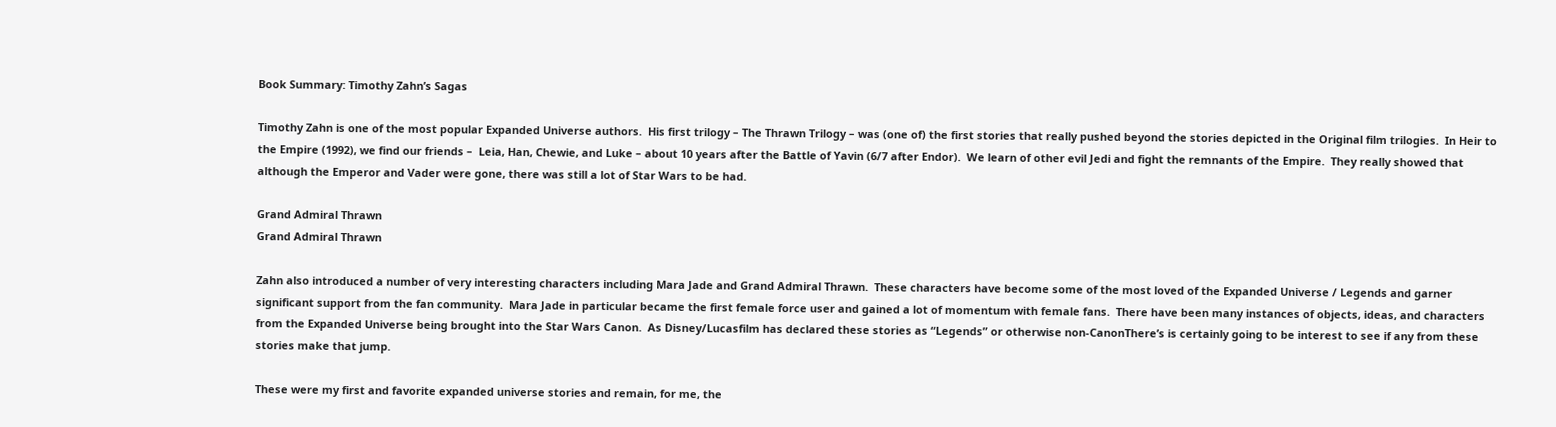Book Summary: Timothy Zahn’s Sagas

Timothy Zahn is one of the most popular Expanded Universe authors.  His first trilogy – The Thrawn Trilogy – was (one of) the first stories that really pushed beyond the stories depicted in the Original film trilogies.  In Heir to the Empire (1992), we find our friends –  Leia, Han, Chewie, and Luke – about 10 years after the Battle of Yavin (6/7 after Endor).  We learn of other evil Jedi and fight the remnants of the Empire.  They really showed that although the Emperor and Vader were gone, there was still a lot of Star Wars to be had.

Grand Admiral Thrawn
Grand Admiral Thrawn

Zahn also introduced a number of very interesting characters including Mara Jade and Grand Admiral Thrawn.  These characters have become some of the most loved of the Expanded Universe / Legends and garner significant support from the fan community.  Mara Jade in particular became the first female force user and gained a lot of momentum with female fans.  There have been many instances of objects, ideas, and characters from the Expanded Universe being brought into the Star Wars Canon.  As Disney/Lucasfilm has declared these stories as “Legends” or otherwise non-CanonThere’s is certainly going to be interest to see if any from these stories make that jump.

These were my first and favorite expanded universe stories and remain, for me, the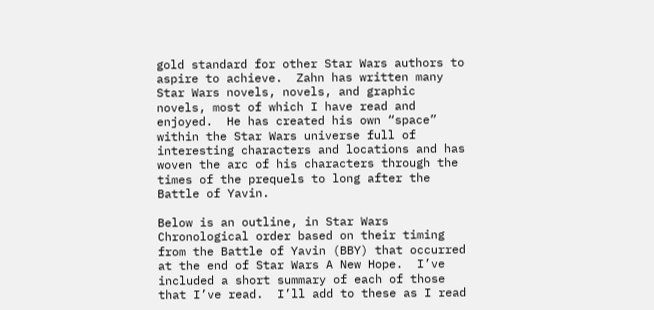gold standard for other Star Wars authors to aspire to achieve.  Zahn has written many Star Wars novels, novels, and graphic novels, most of which I have read and enjoyed.  He has created his own “space” within the Star Wars universe full of interesting characters and locations and has woven the arc of his characters through the times of the prequels to long after the Battle of Yavin.

Below is an outline, in Star Wars Chronological order based on their timing from the Battle of Yavin (BBY) that occurred at the end of Star Wars A New Hope.  I’ve included a short summary of each of those that I’ve read.  I’ll add to these as I read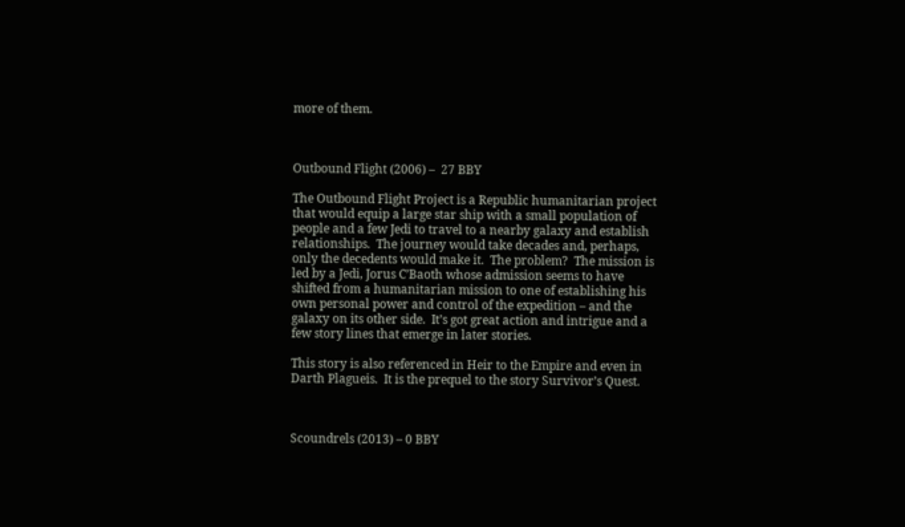more of them.



Outbound Flight (2006) –  27 BBY

The Outbound Flight Project is a Republic humanitarian project that would equip a large star ship with a small population of people and a few Jedi to travel to a nearby galaxy and establish relationships.  The journey would take decades and, perhaps, only the decedents would make it.  The problem?  The mission is led by a Jedi, Jorus C’Baoth whose admission seems to have shifted from a humanitarian mission to one of establishing his own personal power and control of the expedition – and the galaxy on its other side.  It’s got great action and intrigue and a few story lines that emerge in later stories.

This story is also referenced in Heir to the Empire and even in Darth Plagueis.  It is the prequel to the story Survivor’s Quest.



Scoundrels (2013) – 0 BBY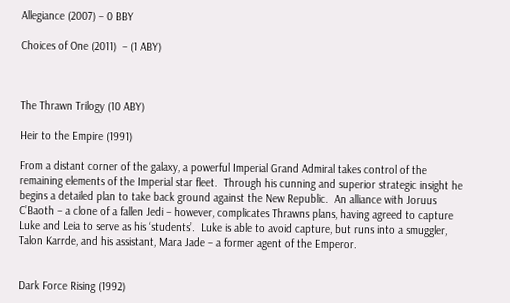Allegiance (2007) – 0 BBY

Choices of One (2011)  – (1 ABY)



The Thrawn Trilogy (10 ABY)

Heir to the Empire (1991)

From a distant corner of the galaxy, a powerful Imperial Grand Admiral takes control of the remaining elements of the Imperial star fleet.  Through his cunning and superior strategic insight he begins a detailed plan to take back ground against the New Republic.  An alliance with Joruus C’Baoth – a clone of a fallen Jedi – however, complicates Thrawns plans, having agreed to capture Luke and Leia to serve as his ‘students’.  Luke is able to avoid capture, but runs into a smuggler, Talon Karrde, and his assistant, Mara Jade – a former agent of the Emperor.


Dark Force Rising (1992)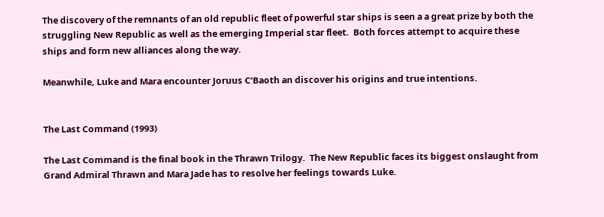The discovery of the remnants of an old republic fleet of powerful star ships is seen a a great prize by both the struggling New Republic as well as the emerging Imperial star fleet.  Both forces attempt to acquire these ships and form new alliances along the way.

Meanwhile, Luke and Mara encounter Joruus C’Baoth an discover his origins and true intentions.


The Last Command (1993)

The Last Command is the final book in the Thrawn Trilogy.  The New Republic faces its biggest onslaught from Grand Admiral Thrawn and Mara Jade has to resolve her feelings towards Luke.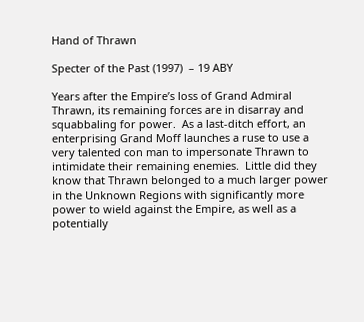Hand of Thrawn

Specter of the Past (1997)  – 19 ABY

Years after the Empire’s loss of Grand Admiral Thrawn, its remaining forces are in disarray and squabbaling for power.  As a last-ditch effort, an enterprising Grand Moff launches a ruse to use a very talented con man to impersonate Thrawn to intimidate their remaining enemies.  Little did they know that Thrawn belonged to a much larger power in the Unknown Regions with significantly more power to wield against the Empire, as well as a potentially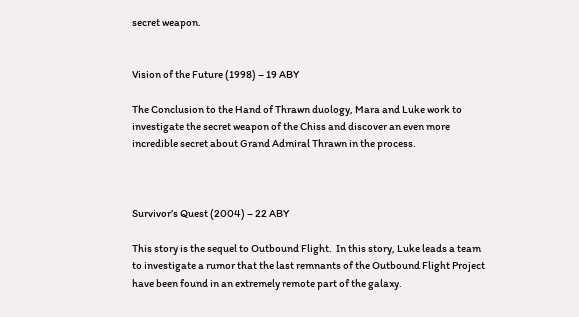secret weapon.


Vision of the Future (1998) – 19 ABY

The Conclusion to the Hand of Thrawn duology, Mara and Luke work to investigate the secret weapon of the Chiss and discover an even more incredible secret about Grand Admiral Thrawn in the process.



Survivor’s Quest (2004) – 22 ABY

This story is the sequel to Outbound Flight.  In this story, Luke leads a team to investigate a rumor that the last remnants of the Outbound Flight Project have been found in an extremely remote part of the galaxy.